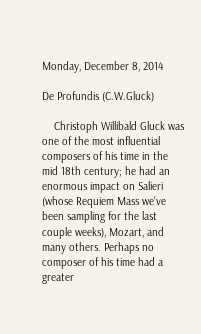Monday, December 8, 2014

De Profundis (C.W.Gluck)

    Christoph Willibald Gluck was one of the most influential composers of his time in the mid 18th century; he had an enormous impact on Salieri (whose Requiem Mass we've been sampling for the last couple weeks), Mozart, and many others. Perhaps no composer of his time had a greater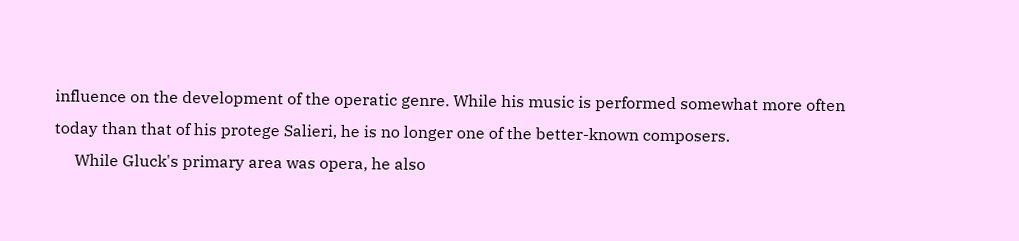influence on the development of the operatic genre. While his music is performed somewhat more often today than that of his protege Salieri, he is no longer one of the better-known composers.
     While Gluck's primary area was opera, he also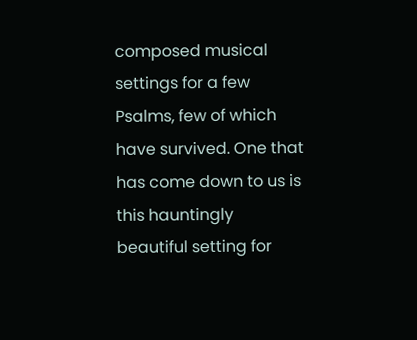composed musical settings for a few Psalms, few of which have survived. One that has come down to us is this hauntingly beautiful setting for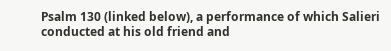Psalm 130 (linked below), a performance of which Salieri conducted at his old friend and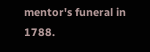mentor's funeral in 1788.